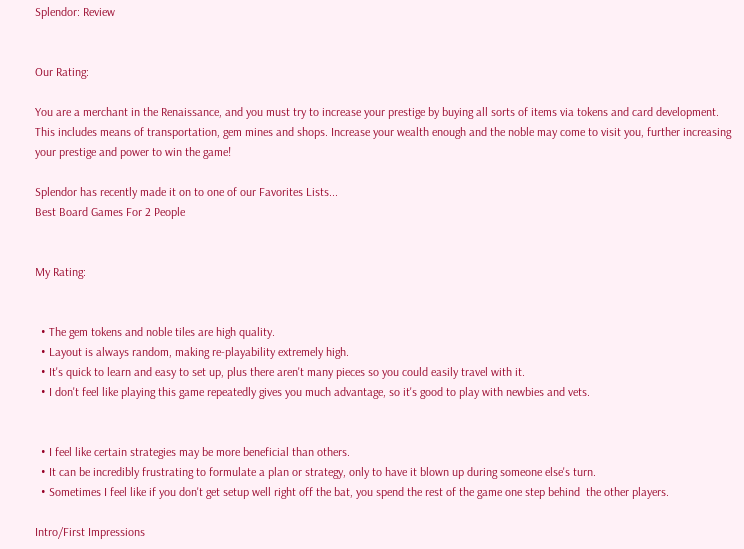Splendor: Review


Our Rating:

You are a merchant in the Renaissance, and you must try to increase your prestige by buying all sorts of items via tokens and card development. This includes means of transportation, gem mines and shops. Increase your wealth enough and the noble may come to visit you, further increasing your prestige and power to win the game!

Splendor has recently made it on to one of our Favorites Lists...
Best Board Games For 2 People


My Rating:


  • The gem tokens and noble tiles are high quality.
  • Layout is always random, making re-playability extremely high.
  • It's quick to learn and easy to set up, plus there aren't many pieces so you could easily travel with it.
  • I don't feel like playing this game repeatedly gives you much advantage, so it's good to play with newbies and vets.


  • I feel like certain strategies may be more beneficial than others.
  • It can be incredibly frustrating to formulate a plan or strategy, only to have it blown up during someone else's turn.
  • Sometimes I feel like if you don't get setup well right off the bat, you spend the rest of the game one step behind  the other players.

Intro/First Impressions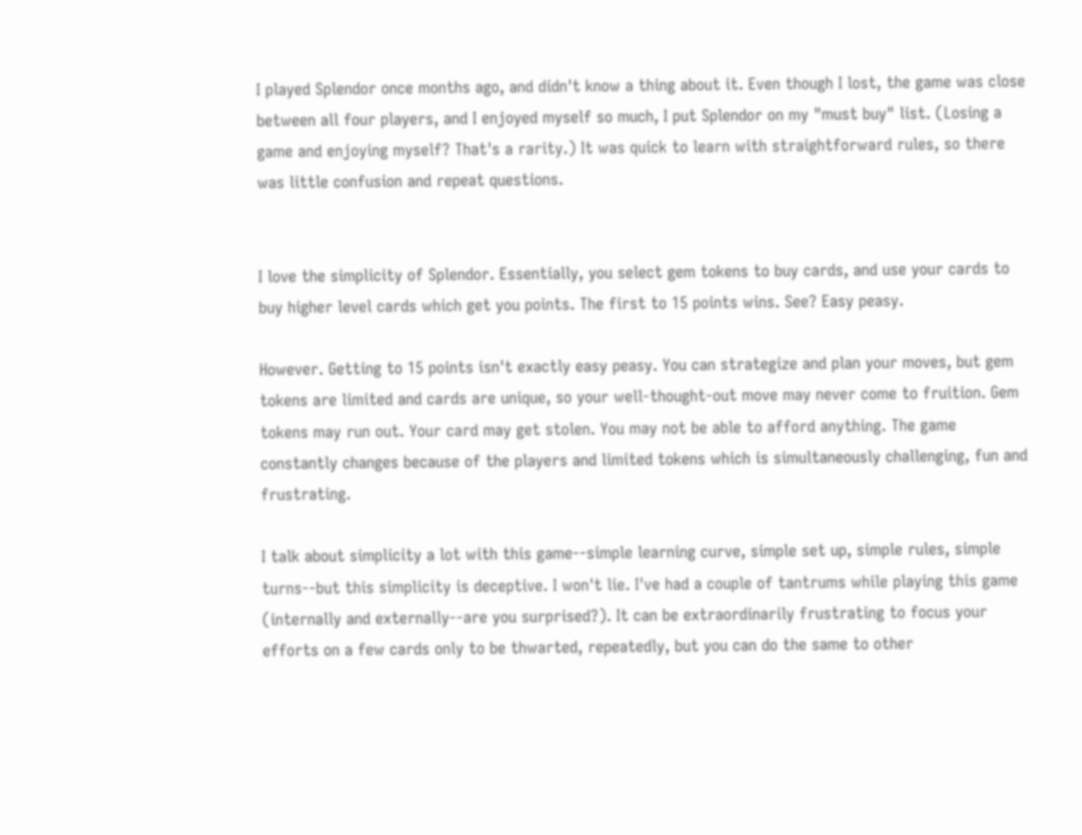I played Splendor once months ago, and didn't know a thing about it. Even though I lost, the game was close between all four players, and I enjoyed myself so much, I put Splendor on my "must buy" list. (Losing a game and enjoying myself? That's a rarity.) It was quick to learn with straightforward rules, so there was little confusion and repeat questions.


I love the simplicity of Splendor. Essentially, you select gem tokens to buy cards, and use your cards to buy higher level cards which get you points. The first to 15 points wins. See? Easy peasy.

However. Getting to 15 points isn't exactly easy peasy. You can strategize and plan your moves, but gem tokens are limited and cards are unique, so your well-thought-out move may never come to fruition. Gem tokens may run out. Your card may get stolen. You may not be able to afford anything. The game constantly changes because of the players and limited tokens which is simultaneously challenging, fun and frustrating.

I talk about simplicity a lot with this game--simple learning curve, simple set up, simple rules, simple turns--but this simplicity is deceptive. I won't lie. I've had a couple of tantrums while playing this game (internally and externally--are you surprised?). It can be extraordinarily frustrating to focus your efforts on a few cards only to be thwarted, repeatedly, but you can do the same to other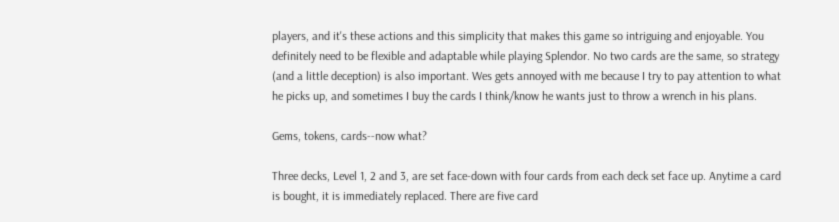players, and it's these actions and this simplicity that makes this game so intriguing and enjoyable. You definitely need to be flexible and adaptable while playing Splendor. No two cards are the same, so strategy (and a little deception) is also important. Wes gets annoyed with me because I try to pay attention to what he picks up, and sometimes I buy the cards I think/know he wants just to throw a wrench in his plans.

Gems, tokens, cards--now what?

Three decks, Level 1, 2 and 3, are set face-down with four cards from each deck set face up. Anytime a card is bought, it is immediately replaced. There are five card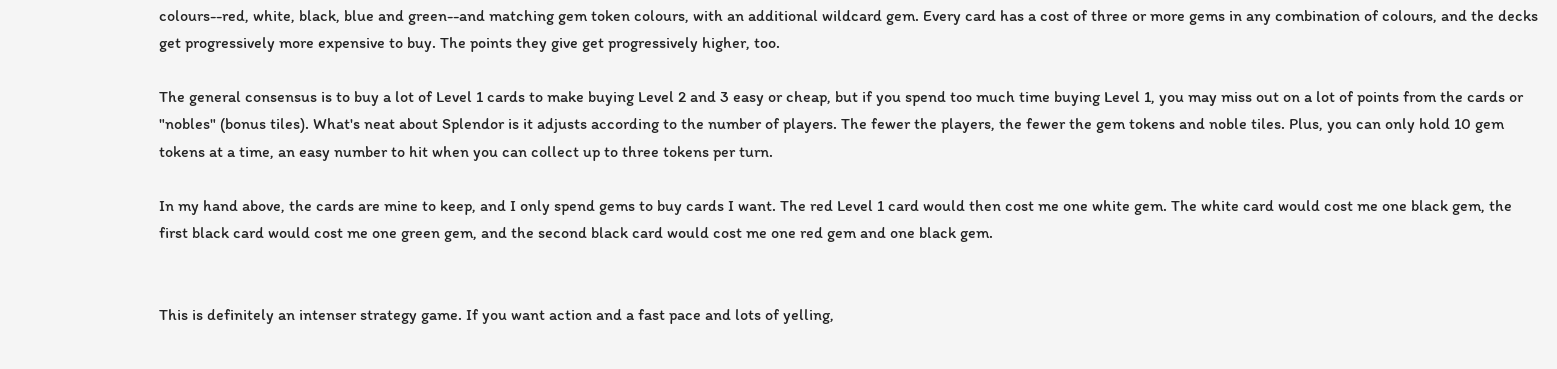colours--red, white, black, blue and green--and matching gem token colours, with an additional wildcard gem. Every card has a cost of three or more gems in any combination of colours, and the decks get progressively more expensive to buy. The points they give get progressively higher, too.

The general consensus is to buy a lot of Level 1 cards to make buying Level 2 and 3 easy or cheap, but if you spend too much time buying Level 1, you may miss out on a lot of points from the cards or "nobles" (bonus tiles). What's neat about Splendor is it adjusts according to the number of players. The fewer the players, the fewer the gem tokens and noble tiles. Plus, you can only hold 10 gem tokens at a time, an easy number to hit when you can collect up to three tokens per turn.

In my hand above, the cards are mine to keep, and I only spend gems to buy cards I want. The red Level 1 card would then cost me one white gem. The white card would cost me one black gem, the first black card would cost me one green gem, and the second black card would cost me one red gem and one black gem.


This is definitely an intenser strategy game. If you want action and a fast pace and lots of yelling,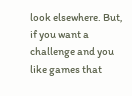look elsewhere. But, if you want a challenge and you like games that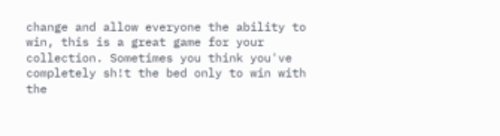change and allow everyone the ability to win, this is a great game for your collection. Sometimes you think you've completely sh!t the bed only to win with the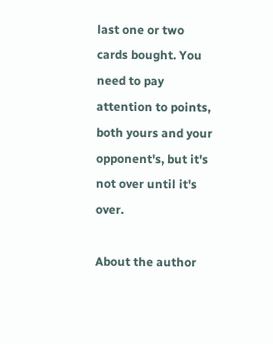last one or two cards bought. You need to pay attention to points, both yours and your opponent's, but it's not over until it's over.

About the author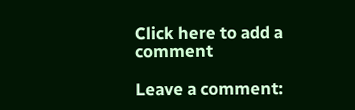Click here to add a comment

Leave a comment: